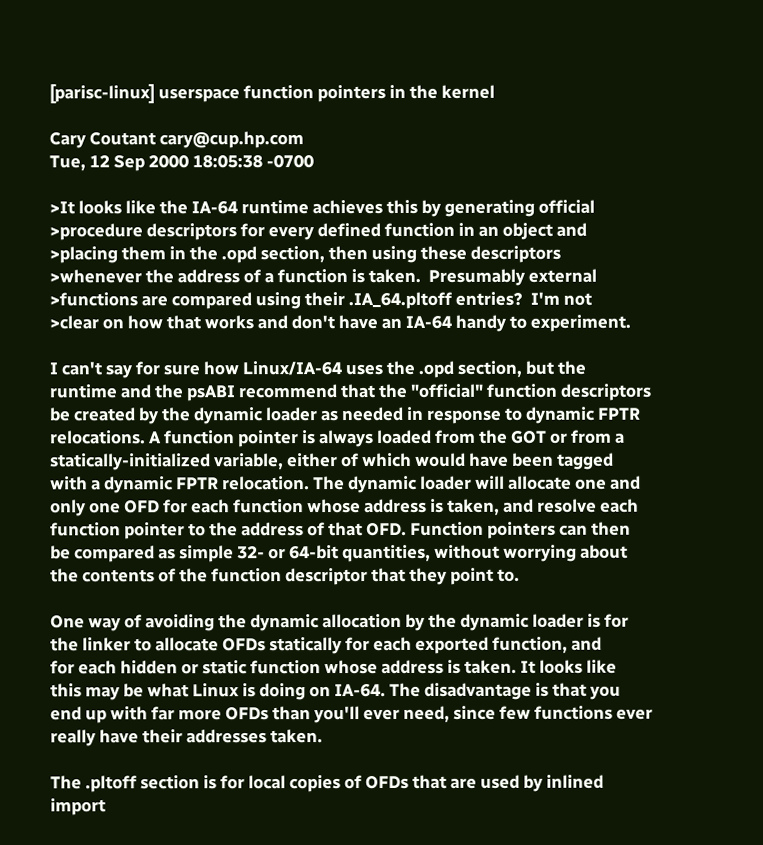[parisc-linux] userspace function pointers in the kernel

Cary Coutant cary@cup.hp.com
Tue, 12 Sep 2000 18:05:38 -0700

>It looks like the IA-64 runtime achieves this by generating official
>procedure descriptors for every defined function in an object and
>placing them in the .opd section, then using these descriptors
>whenever the address of a function is taken.  Presumably external
>functions are compared using their .IA_64.pltoff entries?  I'm not
>clear on how that works and don't have an IA-64 handy to experiment.

I can't say for sure how Linux/IA-64 uses the .opd section, but the
runtime and the psABI recommend that the "official" function descriptors
be created by the dynamic loader as needed in response to dynamic FPTR
relocations. A function pointer is always loaded from the GOT or from a
statically-initialized variable, either of which would have been tagged
with a dynamic FPTR relocation. The dynamic loader will allocate one and
only one OFD for each function whose address is taken, and resolve each
function pointer to the address of that OFD. Function pointers can then
be compared as simple 32- or 64-bit quantities, without worrying about
the contents of the function descriptor that they point to.

One way of avoiding the dynamic allocation by the dynamic loader is for
the linker to allocate OFDs statically for each exported function, and
for each hidden or static function whose address is taken. It looks like
this may be what Linux is doing on IA-64. The disadvantage is that you
end up with far more OFDs than you'll ever need, since few functions ever
really have their addresses taken.

The .pltoff section is for local copies of OFDs that are used by inlined
import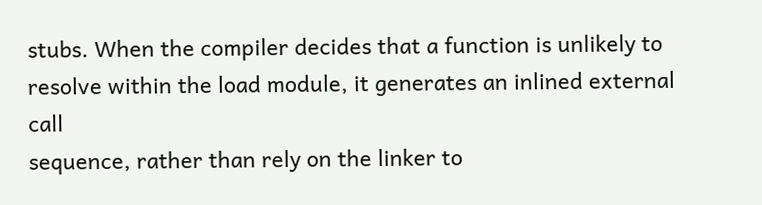stubs. When the compiler decides that a function is unlikely to
resolve within the load module, it generates an inlined external call
sequence, rather than rely on the linker to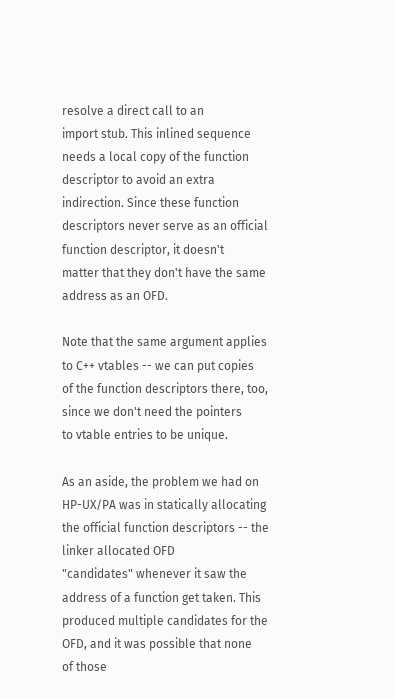resolve a direct call to an
import stub. This inlined sequence needs a local copy of the function
descriptor to avoid an extra indirection. Since these function
descriptors never serve as an official function descriptor, it doesn't
matter that they don't have the same address as an OFD.

Note that the same argument applies to C++ vtables -- we can put copies
of the function descriptors there, too, since we don't need the pointers
to vtable entries to be unique.

As an aside, the problem we had on HP-UX/PA was in statically allocating
the official function descriptors -- the linker allocated OFD
"candidates" whenever it saw the address of a function get taken. This
produced multiple candidates for the OFD, and it was possible that none
of those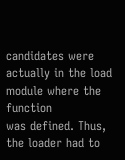candidates were actually in the load module where the function
was defined. Thus, the loader had to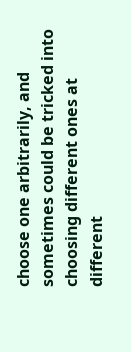choose one arbitrarily, and
sometimes could be tricked into choosing different ones at different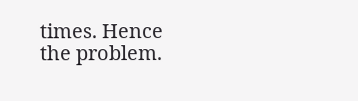times. Hence the problem.